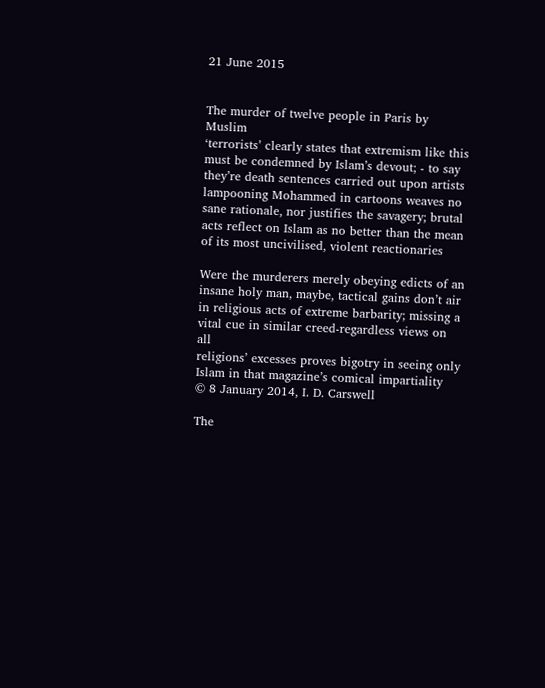21 June 2015


The murder of twelve people in Paris by Muslim
‘terrorists’ clearly states that extremism like this
must be condemned by Islam’s devout; - to say
they’re death sentences carried out upon artists
lampooning Mohammed in cartoons weaves no
sane rationale, nor justifies the savagery; brutal
acts reflect on Islam as no better than the mean
of its most uncivilised, violent reactionaries

Were the murderers merely obeying edicts of an
insane holy man, maybe, tactical gains don’t air
in religious acts of extreme barbarity; missing a
vital cue in similar creed-regardless views on all
religions’ excesses proves bigotry in seeing only
Islam in that magazine’s comical impartiality
© 8 January 2014, I. D. Carswell

The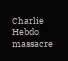Charlie Hebdo massacre